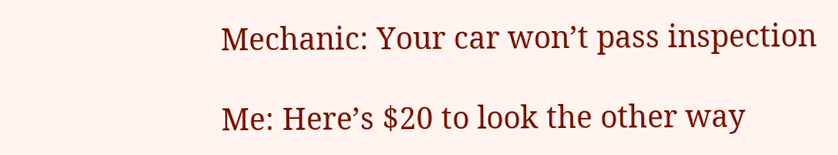Mechanic: Your car won’t pass inspection

Me: Here’s $20 to look the other way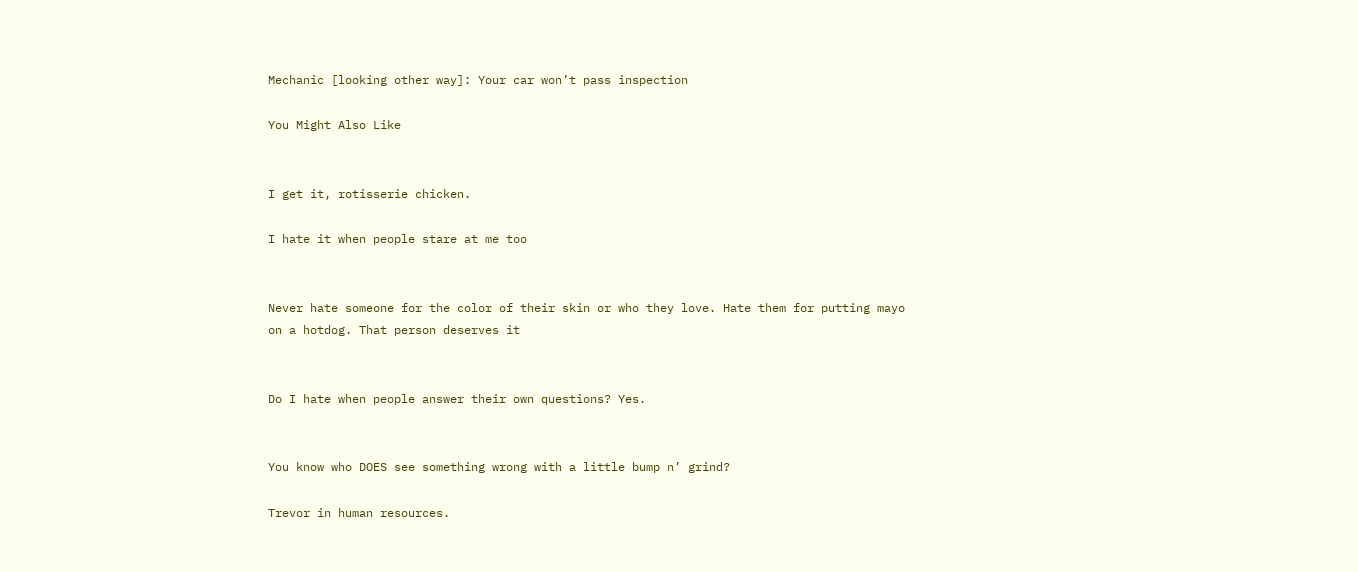Mechanic [looking other way]: Your car won’t pass inspection

You Might Also Like


I get it, rotisserie chicken.

I hate it when people stare at me too


Never hate someone for the color of their skin or who they love. Hate them for putting mayo on a hotdog. That person deserves it


Do I hate when people answer their own questions? Yes.


You know who DOES see something wrong with a little bump n’ grind?

Trevor in human resources.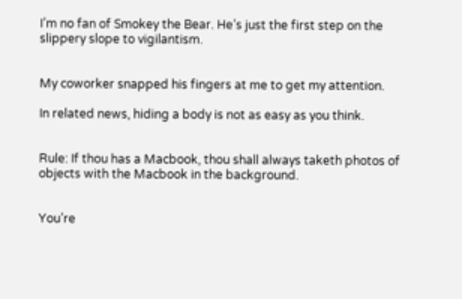I’m no fan of Smokey the Bear. He’s just the first step on the slippery slope to vigilantism.


My coworker snapped his fingers at me to get my attention.

In related news, hiding a body is not as easy as you think.


Rule: If thou has a Macbook, thou shall always taketh photos of objects with the Macbook in the background.


You’re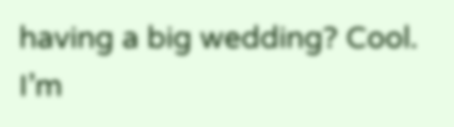having a big wedding? Cool. I’m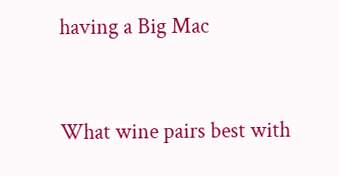having a Big Mac


What wine pairs best with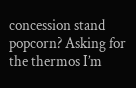concession stand popcorn? Asking for the thermos I’m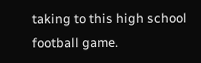taking to this high school football game.